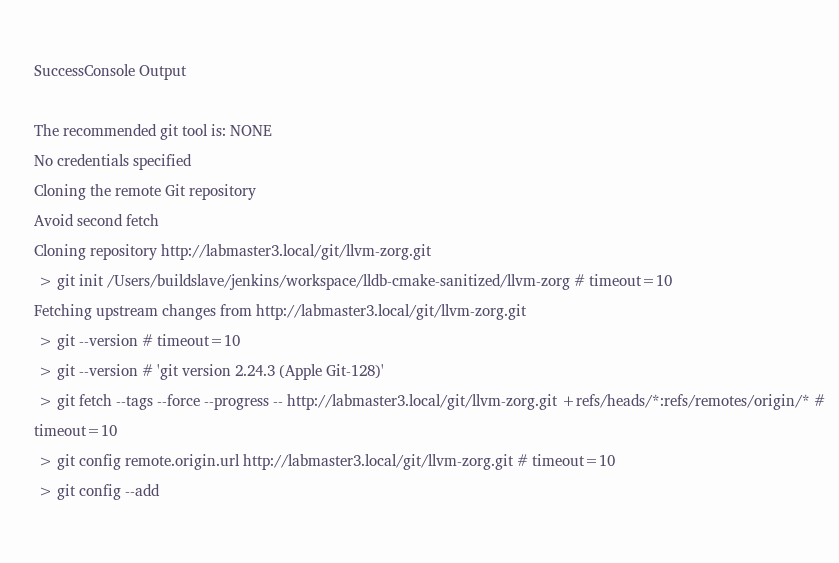SuccessConsole Output

The recommended git tool is: NONE
No credentials specified
Cloning the remote Git repository
Avoid second fetch
Cloning repository http://labmaster3.local/git/llvm-zorg.git
 > git init /Users/buildslave/jenkins/workspace/lldb-cmake-sanitized/llvm-zorg # timeout=10
Fetching upstream changes from http://labmaster3.local/git/llvm-zorg.git
 > git --version # timeout=10
 > git --version # 'git version 2.24.3 (Apple Git-128)'
 > git fetch --tags --force --progress -- http://labmaster3.local/git/llvm-zorg.git +refs/heads/*:refs/remotes/origin/* # timeout=10
 > git config remote.origin.url http://labmaster3.local/git/llvm-zorg.git # timeout=10
 > git config --add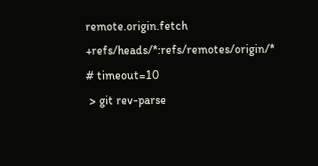remote.origin.fetch +refs/heads/*:refs/remotes/origin/* # timeout=10
 > git rev-parse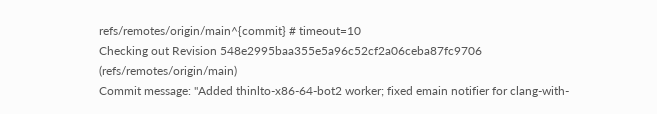refs/remotes/origin/main^{commit} # timeout=10
Checking out Revision 548e2995baa355e5a96c52cf2a06ceba87fc9706 (refs/remotes/origin/main)
Commit message: "Added thinlto-x86-64-bot2 worker; fixed emain notifier for clang-with-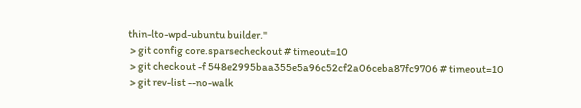thin-lto-wpd-ubuntu builder."
 > git config core.sparsecheckout # timeout=10
 > git checkout -f 548e2995baa355e5a96c52cf2a06ceba87fc9706 # timeout=10
 > git rev-list --no-walk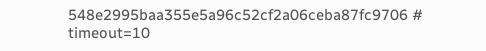548e2995baa355e5a96c52cf2a06ceba87fc9706 # timeout=10